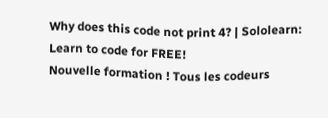Why does this code not print 4? | Sololearn: Learn to code for FREE!
Nouvelle formation ! Tous les codeurs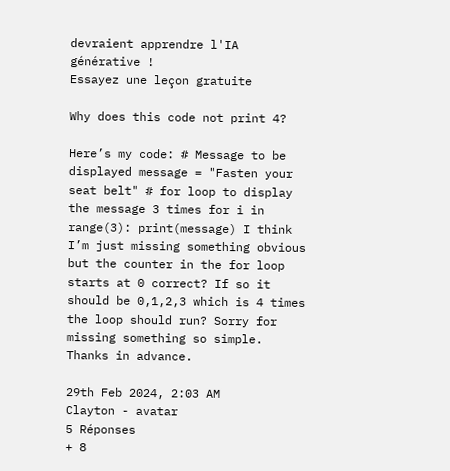devraient apprendre l'IA générative !
Essayez une leçon gratuite

Why does this code not print 4?

Here’s my code: # Message to be displayed message = "Fasten your seat belt" # for loop to display the message 3 times for i in range(3): print(message) I think I’m just missing something obvious but the counter in the for loop starts at 0 correct? If so it should be 0,1,2,3 which is 4 times the loop should run? Sorry for missing something so simple. Thanks in advance.

29th Feb 2024, 2:03 AM
Clayton - avatar
5 Réponses
+ 8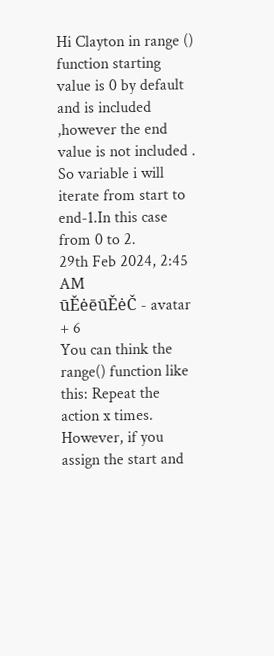Hi Clayton in range () function starting value is 0 by default and is included ,however the end value is not included . So variable i will iterate from start to end-1.In this case from 0 to 2.
29th Feb 2024, 2:45 AM
ūĚėēūĚėČ - avatar
+ 6
You can think the range() function like this: Repeat the action x times. However, if you assign the start and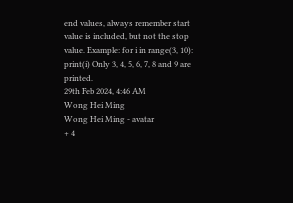end values, always remember start value is included, but not the stop value. Example: for i in range(3, 10): print(i) Only 3, 4, 5, 6, 7, 8 and 9 are printed.
29th Feb 2024, 4:46 AM
Wong Hei Ming
Wong Hei Ming - avatar
+ 4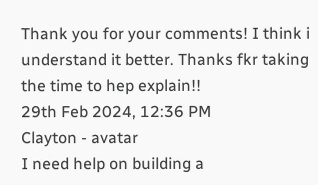Thank you for your comments! I think i understand it better. Thanks fkr taking the time to hep explain!!
29th Feb 2024, 12:36 PM
Clayton - avatar
I need help on building a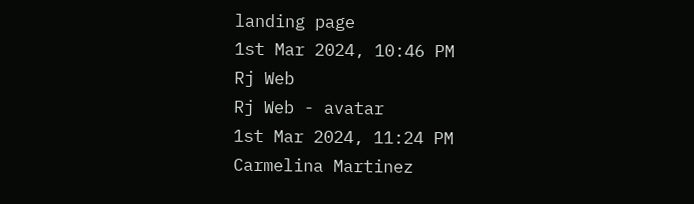landing page
1st Mar 2024, 10:46 PM
Rj Web
Rj Web - avatar
1st Mar 2024, 11:24 PM
Carmelina Martinez